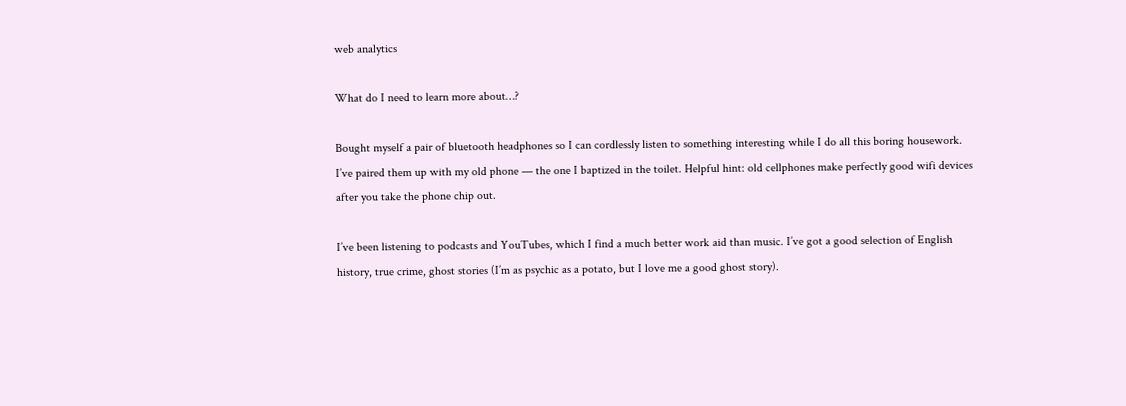web analytics

What do I need to learn more about…?

Bought myself a pair of bluetooth headphones so I can cordlessly listen to something interesting while I do all this boring housework. I’ve paired them up with my old phone — the one I baptized in the toilet. Helpful hint: old cellphones make perfectly good wifi devices after you take the phone chip out.

I’ve been listening to podcasts and YouTubes, which I find a much better work aid than music. I’ve got a good selection of English history, true crime, ghost stories (I’m as psychic as a potato, but I love me a good ghost story).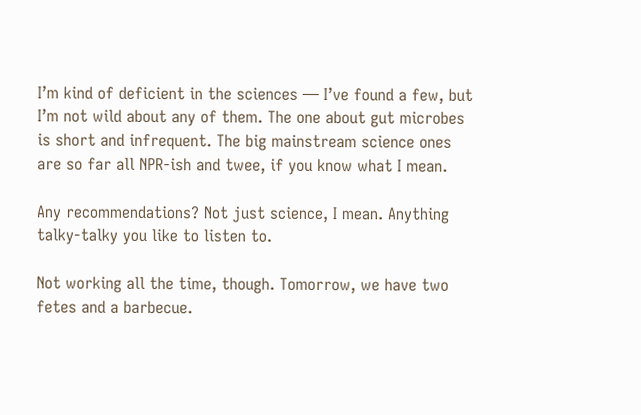I’m kind of deficient in the sciences — I’ve found a few, but I’m not wild about any of them. The one about gut microbes is short and infrequent. The big mainstream science ones are so far all NPR-ish and twee, if you know what I mean.

Any recommendations? Not just science, I mean. Anything talky-talky you like to listen to.

Not working all the time, though. Tomorrow, we have two fetes and a barbecue.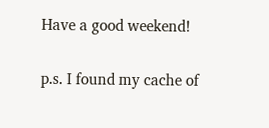Have a good weekend!

p.s. I found my cache of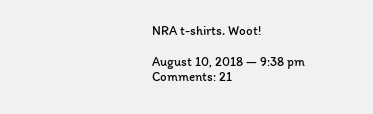NRA t-shirts. Woot!

August 10, 2018 — 9:38 pm
Comments: 21